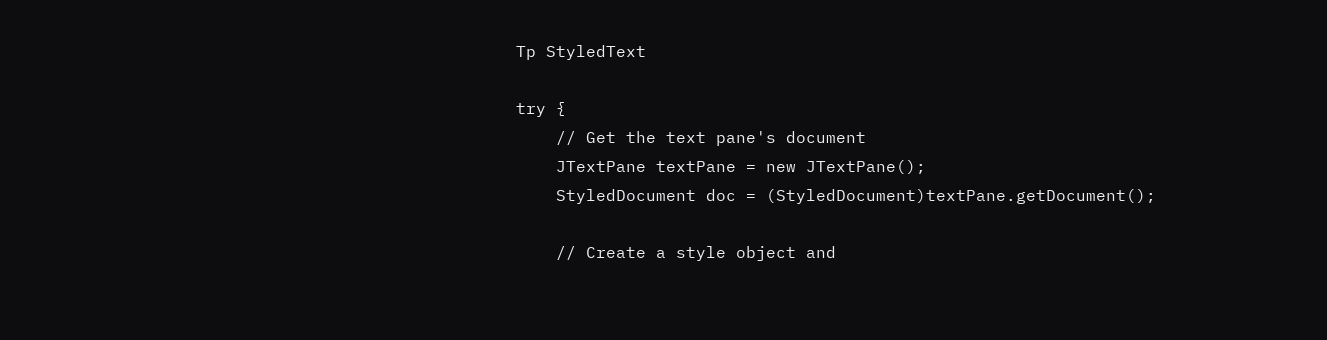Tp StyledText

try {
    // Get the text pane's document
    JTextPane textPane = new JTextPane();
    StyledDocument doc = (StyledDocument)textPane.getDocument();

    // Create a style object and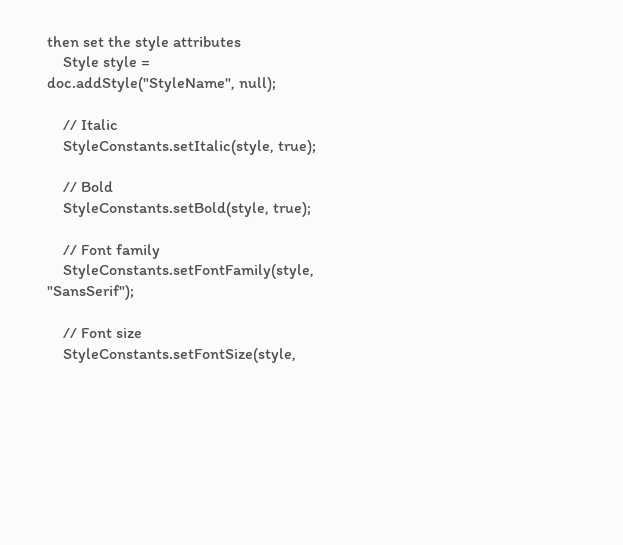then set the style attributes
    Style style = doc.addStyle("StyleName", null);

    // Italic
    StyleConstants.setItalic(style, true);

    // Bold
    StyleConstants.setBold(style, true);

    // Font family
    StyleConstants.setFontFamily(style, "SansSerif");

    // Font size
    StyleConstants.setFontSize(style,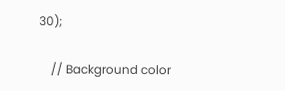30);

    // Background color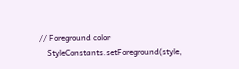// Foreground color
    StyleConstants.setForeground(style,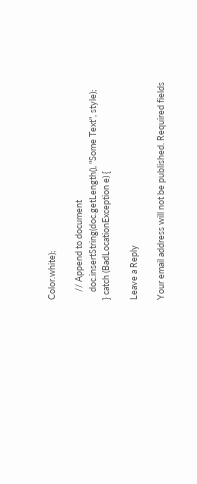Color.white);

    // Append to document
    doc.insertString(doc.getLength(), "Some Text", style);
} catch (BadLocationException e) {

Leave a Reply

Your email address will not be published. Required fields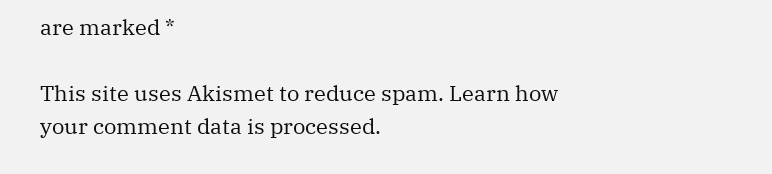are marked *

This site uses Akismet to reduce spam. Learn how your comment data is processed.